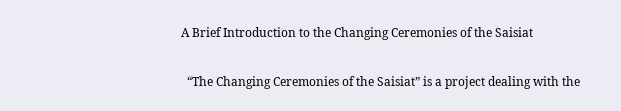A Brief Introduction to the Changing Ceremonies of the Saisiat

  “The Changing Ceremonies of the Saisiat” is a project dealing with the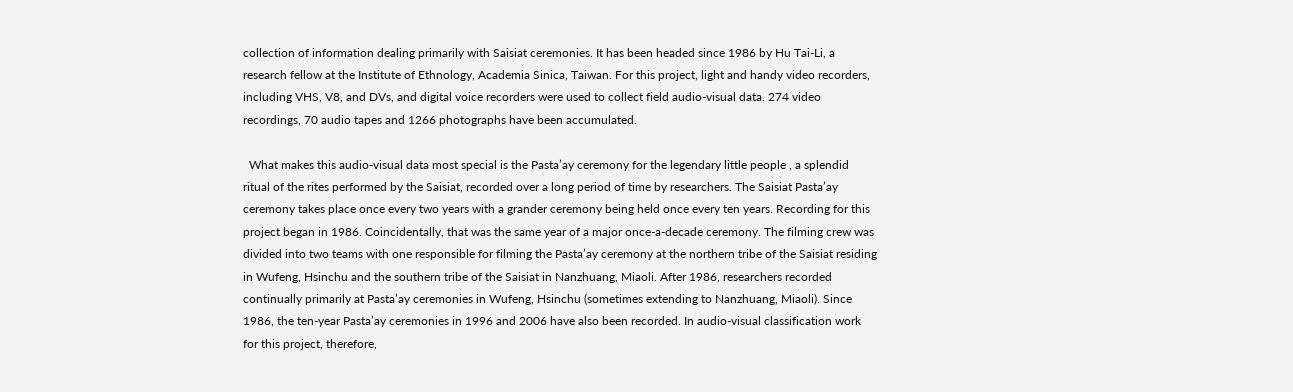collection of information dealing primarily with Saisiat ceremonies. It has been headed since 1986 by Hu Tai-Li, a research fellow at the Institute of Ethnology, Academia Sinica, Taiwan. For this project, light and handy video recorders, including VHS, V8, and DVs, and digital voice recorders were used to collect field audio-visual data. 274 video recordings, 70 audio tapes and 1266 photographs have been accumulated.

  What makes this audio-visual data most special is the Pasta’ay ceremony for the legendary little people , a splendid ritual of the rites performed by the Saisiat, recorded over a long period of time by researchers. The Saisiat Pasta’ay ceremony takes place once every two years with a grander ceremony being held once every ten years. Recording for this project began in 1986. Coincidentally, that was the same year of a major once-a-decade ceremony. The filming crew was divided into two teams with one responsible for filming the Pasta’ay ceremony at the northern tribe of the Saisiat residing in Wufeng, Hsinchu and the southern tribe of the Saisiat in Nanzhuang, Miaoli. After 1986, researchers recorded continually primarily at Pasta’ay ceremonies in Wufeng, Hsinchu (sometimes extending to Nanzhuang, Miaoli). Since 1986, the ten-year Pasta’ay ceremonies in 1996 and 2006 have also been recorded. In audio-visual classification work for this project, therefore,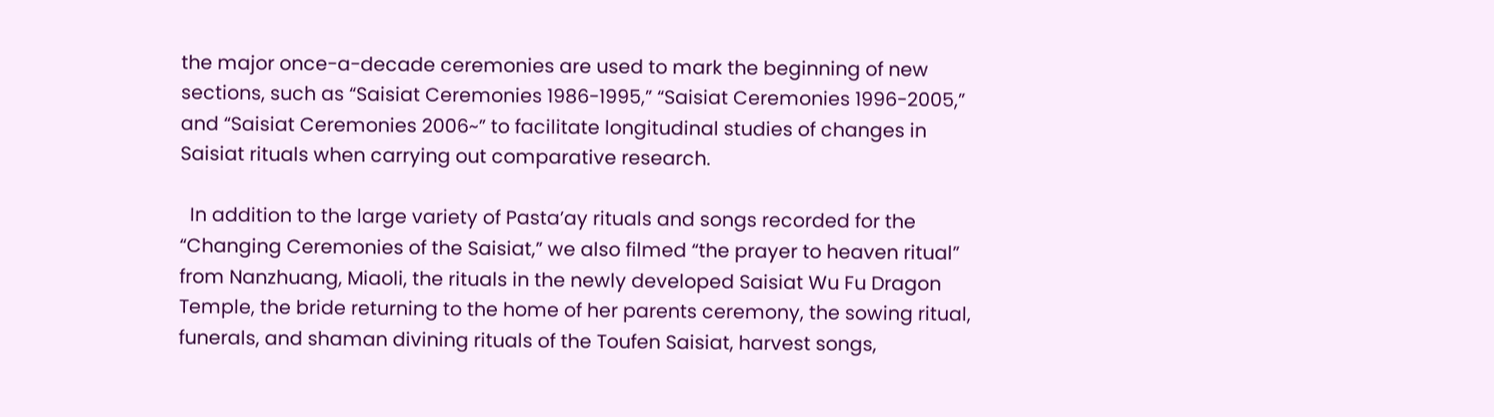the major once-a-decade ceremonies are used to mark the beginning of new sections, such as “Saisiat Ceremonies 1986-1995,” “Saisiat Ceremonies 1996-2005,” and “Saisiat Ceremonies 2006~” to facilitate longitudinal studies of changes in Saisiat rituals when carrying out comparative research.

  In addition to the large variety of Pasta’ay rituals and songs recorded for the “Changing Ceremonies of the Saisiat,” we also filmed “the prayer to heaven ritual” from Nanzhuang, Miaoli, the rituals in the newly developed Saisiat Wu Fu Dragon Temple, the bride returning to the home of her parents ceremony, the sowing ritual, funerals, and shaman divining rituals of the Toufen Saisiat, harvest songs,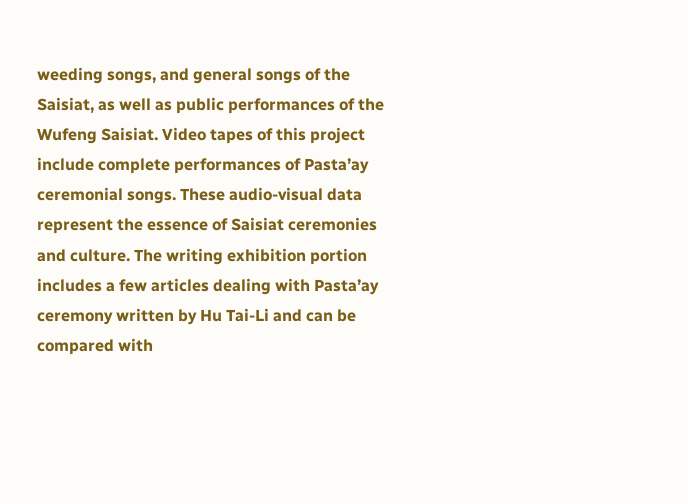weeding songs, and general songs of the Saisiat, as well as public performances of the Wufeng Saisiat. Video tapes of this project include complete performances of Pasta’ay ceremonial songs. These audio-visual data represent the essence of Saisiat ceremonies and culture. The writing exhibition portion includes a few articles dealing with Pasta’ay ceremony written by Hu Tai-Li and can be compared with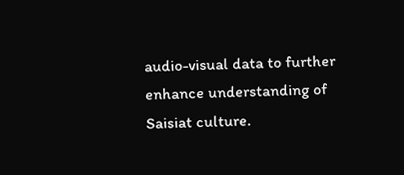audio-visual data to further enhance understanding of Saisiat culture.